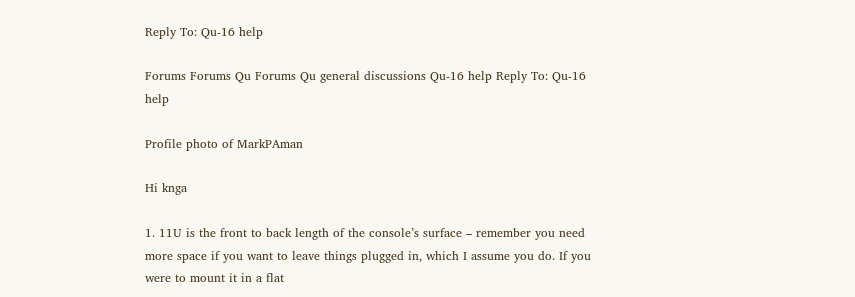Reply To: Qu-16 help

Forums Forums Qu Forums Qu general discussions Qu-16 help Reply To: Qu-16 help

Profile photo of MarkPAman

Hi knga

1. 11U is the front to back length of the console’s surface – remember you need more space if you want to leave things plugged in, which I assume you do. If you were to mount it in a flat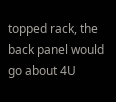topped rack, the back panel would go about 4U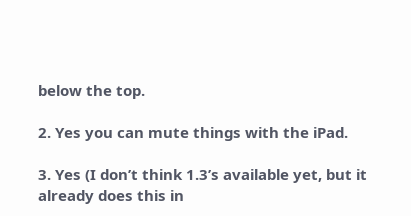below the top.

2. Yes you can mute things with the iPad.

3. Yes (I don’t think 1.3’s available yet, but it already does this in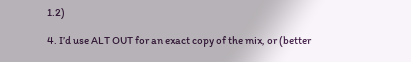1.2)

4. I’d use ALT OUT for an exact copy of the mix, or (better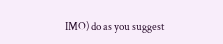IMO) do as you suggest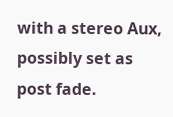with a stereo Aux, possibly set as post fade.